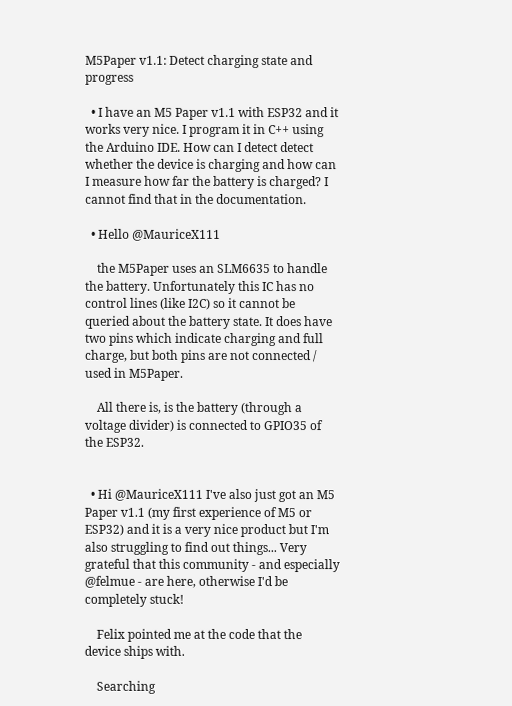M5Paper v1.1: Detect charging state and progress

  • I have an M5 Paper v1.1 with ESP32 and it works very nice. I program it in C++ using the Arduino IDE. How can I detect detect whether the device is charging and how can I measure how far the battery is charged? I cannot find that in the documentation.

  • Hello @MauriceX111

    the M5Paper uses an SLM6635 to handle the battery. Unfortunately this IC has no control lines (like I2C) so it cannot be queried about the battery state. It does have two pins which indicate charging and full charge, but both pins are not connected / used in M5Paper.

    All there is, is the battery (through a voltage divider) is connected to GPIO35 of the ESP32.


  • Hi @MauriceX111 I've also just got an M5 Paper v1.1 (my first experience of M5 or ESP32) and it is a very nice product but I'm also struggling to find out things... Very grateful that this community - and especially @felmue - are here, otherwise I'd be completely stuck!

    Felix pointed me at the code that the device ships with.

    Searching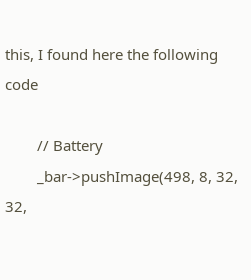this, I found here the following code

        // Battery
        _bar->pushImage(498, 8, 32, 32,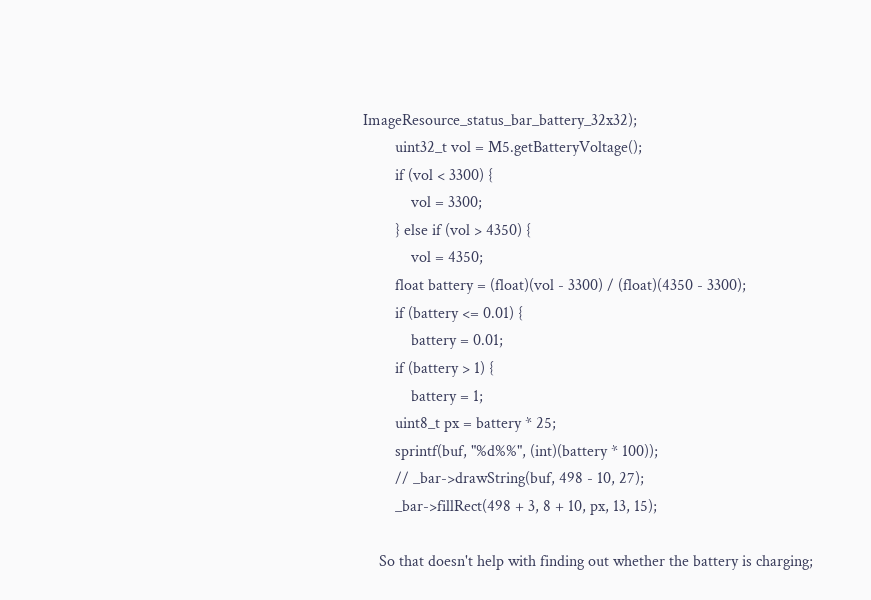ImageResource_status_bar_battery_32x32);
        uint32_t vol = M5.getBatteryVoltage();
        if (vol < 3300) {
            vol = 3300;
        } else if (vol > 4350) {
            vol = 4350;
        float battery = (float)(vol - 3300) / (float)(4350 - 3300);
        if (battery <= 0.01) {
            battery = 0.01;
        if (battery > 1) {
            battery = 1;
        uint8_t px = battery * 25;
        sprintf(buf, "%d%%", (int)(battery * 100));
        // _bar->drawString(buf, 498 - 10, 27);
        _bar->fillRect(498 + 3, 8 + 10, px, 13, 15);

    So that doesn't help with finding out whether the battery is charging;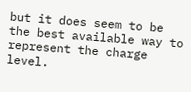but it does seem to be the best available way to represent the charge level.